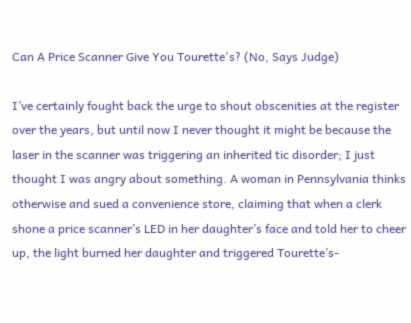Can A Price Scanner Give You Tourette's? (No, Says Judge)

I’ve certainly fought back the urge to shout obscenities at the register over the years, but until now I never thought it might be because the laser in the scanner was triggering an inherited tic disorder; I just thought I was angry about something. A woman in Pennsylvania thinks otherwise and sued a convenience store, claiming that when a clerk shone a price scanner’s LED in her daughter’s face and told her to cheer up, the light burned her daughter and triggered Tourette’s-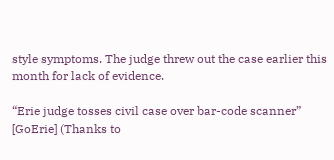style symptoms. The judge threw out the case earlier this month for lack of evidence.

“Erie judge tosses civil case over bar-code scanner” [GoErie] (Thanks to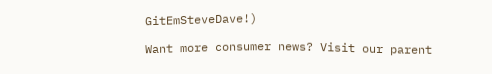GitEmSteveDave!)

Want more consumer news? Visit our parent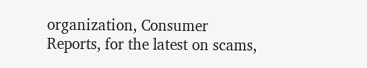organization, Consumer Reports, for the latest on scams,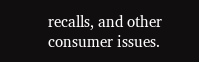recalls, and other consumer issues.